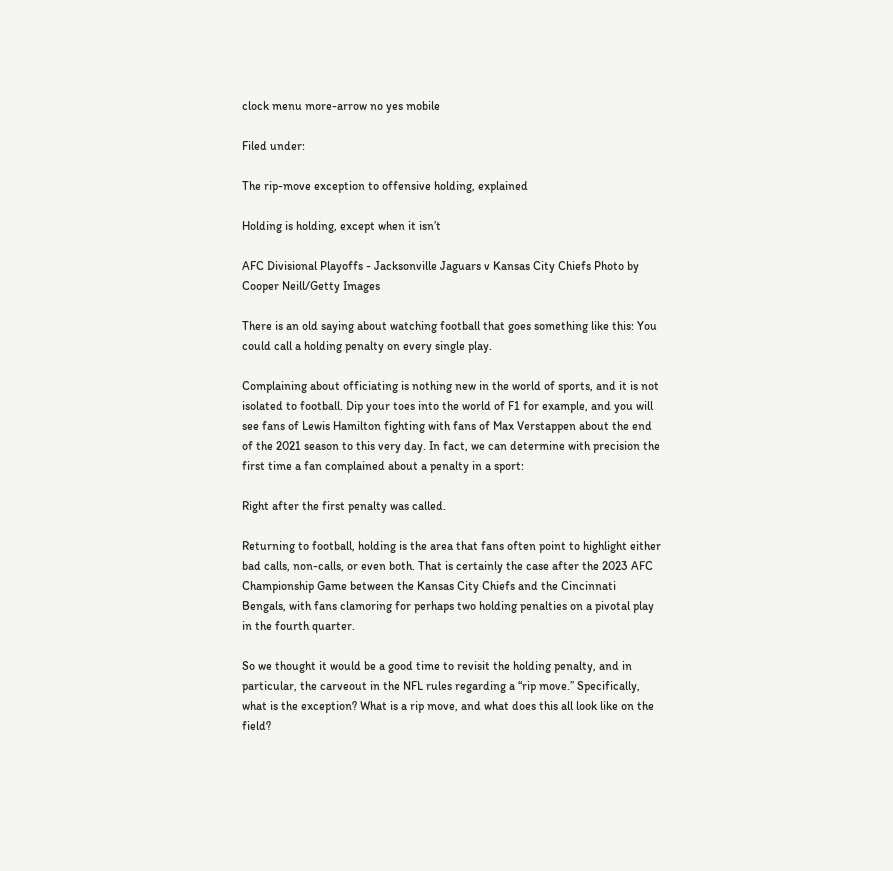clock menu more-arrow no yes mobile

Filed under:

The rip-move exception to offensive holding, explained

Holding is holding, except when it isn’t

AFC Divisional Playoffs - Jacksonville Jaguars v Kansas City Chiefs Photo by Cooper Neill/Getty Images

There is an old saying about watching football that goes something like this: You could call a holding penalty on every single play.

Complaining about officiating is nothing new in the world of sports, and it is not isolated to football. Dip your toes into the world of F1 for example, and you will see fans of Lewis Hamilton fighting with fans of Max Verstappen about the end of the 2021 season to this very day. In fact, we can determine with precision the first time a fan complained about a penalty in a sport:

Right after the first penalty was called.

Returning to football, holding is the area that fans often point to highlight either bad calls, non-calls, or even both. That is certainly the case after the 2023 AFC Championship Game between the Kansas City Chiefs and the Cincinnati Bengals, with fans clamoring for perhaps two holding penalties on a pivotal play in the fourth quarter.

So we thought it would be a good time to revisit the holding penalty, and in particular, the carveout in the NFL rules regarding a “rip move.” Specifically, what is the exception? What is a rip move, and what does this all look like on the field?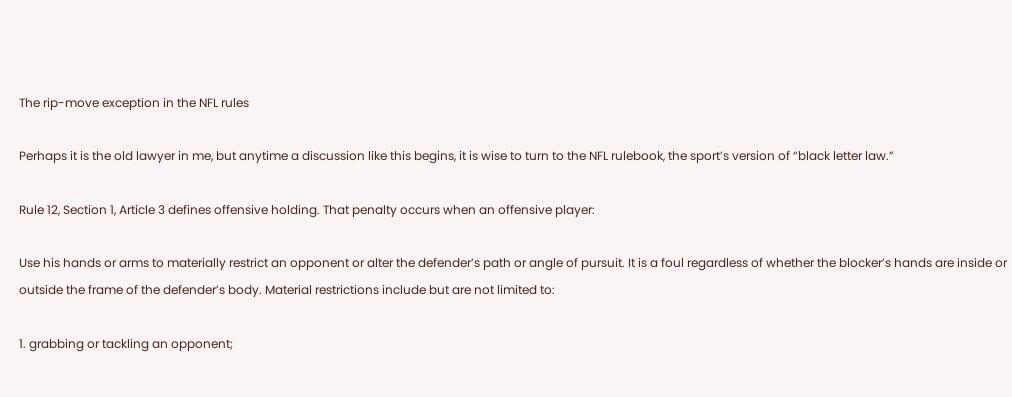The rip-move exception in the NFL rules

Perhaps it is the old lawyer in me, but anytime a discussion like this begins, it is wise to turn to the NFL rulebook, the sport’s version of “black letter law.”

Rule 12, Section 1, Article 3 defines offensive holding. That penalty occurs when an offensive player:

Use his hands or arms to materially restrict an opponent or alter the defender’s path or angle of pursuit. It is a foul regardless of whether the blocker’s hands are inside or outside the frame of the defender’s body. Material restrictions include but are not limited to:

1. grabbing or tackling an opponent;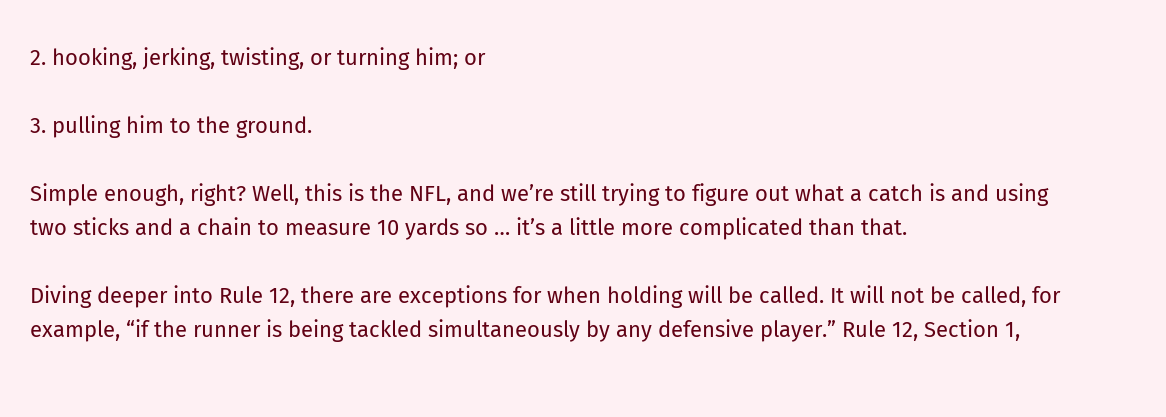2. hooking, jerking, twisting, or turning him; or

3. pulling him to the ground.

Simple enough, right? Well, this is the NFL, and we’re still trying to figure out what a catch is and using two sticks and a chain to measure 10 yards so … it’s a little more complicated than that.

Diving deeper into Rule 12, there are exceptions for when holding will be called. It will not be called, for example, “if the runner is being tackled simultaneously by any defensive player.” Rule 12, Section 1,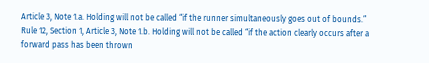Article 3, Note 1.a. Holding will not be called “if the runner simultaneously goes out of bounds.” Rule 12, Section 1, Article 3, Note 1.b. Holding will not be called “if the action clearly occurs after a forward pass has been thrown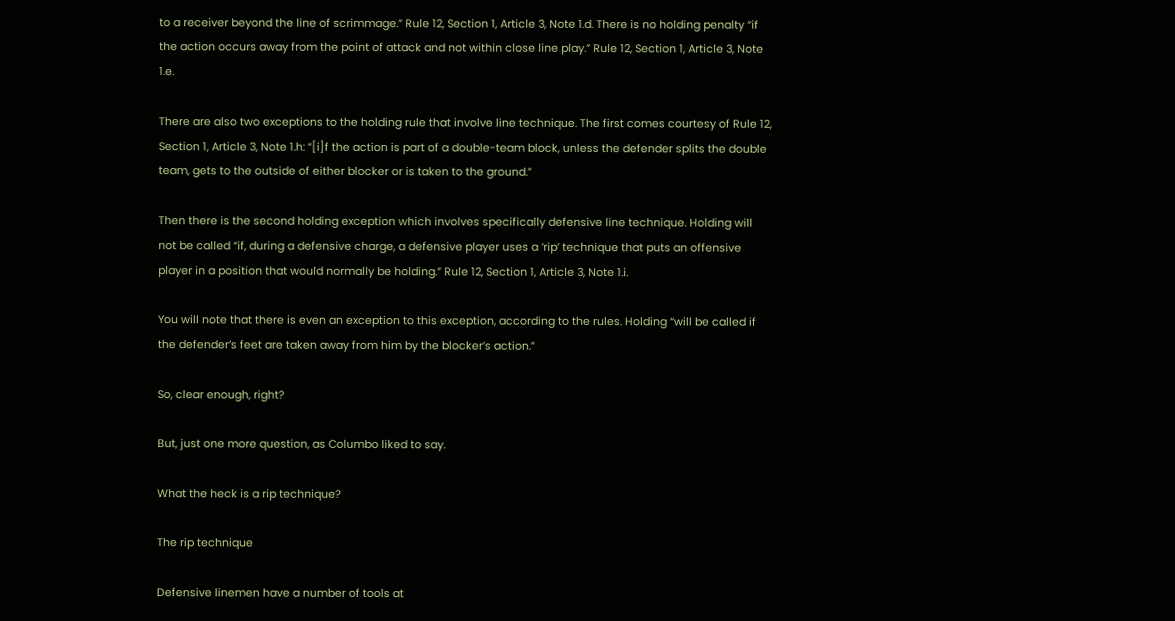to a receiver beyond the line of scrimmage.” Rule 12, Section 1, Article 3, Note 1.d. There is no holding penalty “if the action occurs away from the point of attack and not within close line play.” Rule 12, Section 1, Article 3, Note 1.e.

There are also two exceptions to the holding rule that involve line technique. The first comes courtesy of Rule 12, Section 1, Article 3, Note 1.h: “[i]f the action is part of a double-team block, unless the defender splits the double team, gets to the outside of either blocker or is taken to the ground.”

Then there is the second holding exception which involves specifically defensive line technique. Holding will not be called “if, during a defensive charge, a defensive player uses a ‘rip’ technique that puts an offensive player in a position that would normally be holding.” Rule 12, Section 1, Article 3, Note 1.i.

You will note that there is even an exception to this exception, according to the rules. Holding “will be called if the defender’s feet are taken away from him by the blocker’s action.”

So, clear enough, right?

But, just one more question, as Columbo liked to say.

What the heck is a rip technique?

The rip technique

Defensive linemen have a number of tools at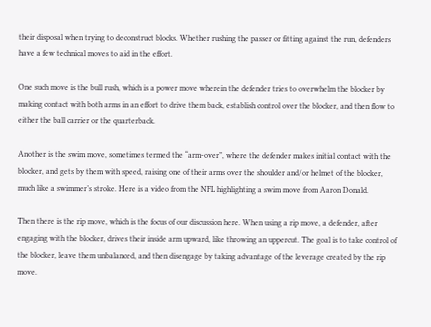their disposal when trying to deconstruct blocks. Whether rushing the passer or fitting against the run, defenders have a few technical moves to aid in the effort.

One such move is the bull rush, which is a power move wherein the defender tries to overwhelm the blocker by making contact with both arms in an effort to drive them back, establish control over the blocker, and then flow to either the ball carrier or the quarterback.

Another is the swim move, sometimes termed the “arm-over”, where the defender makes initial contact with the blocker, and gets by them with speed, raising one of their arms over the shoulder and/or helmet of the blocker, much like a swimmer’s stroke. Here is a video from the NFL highlighting a swim move from Aaron Donald.

Then there is the rip move, which is the focus of our discussion here. When using a rip move, a defender, after engaging with the blocker, drives their inside arm upward, like throwing an uppercut. The goal is to take control of the blocker, leave them unbalanced, and then disengage by taking advantage of the leverage created by the rip move.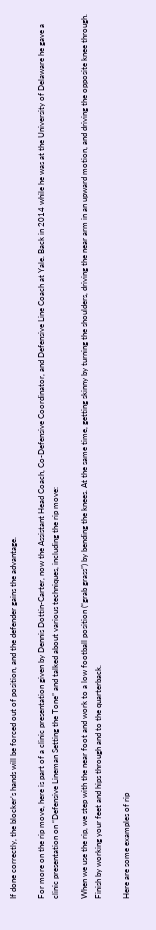If done correctly, the blocker’s hands will be forced out of position, and the defender gains the advantage.

For more on the rip move, here is part of a clinic presentation given by Dennis Dottin-Carter, now the Assistant Head Coach, Co-Defensive Coordinator, and Defensive Line Coach at Yale. Back in 2014 while he was at the University of Delaware he gave a clinic presentation on “Defensive Lineman Setting the Tone” and talked about various techniques, including the rip move:

When we use the rip, we step with the near foot and work to a low football position (“grab grass”) by bending the knees. At the same time, getting skinny by turning the shoulders, driving the near arm in an upward motion, and driving the opposite knee through. Finish by working your feet and hips through and to the quarterback.

Here are some examples of rip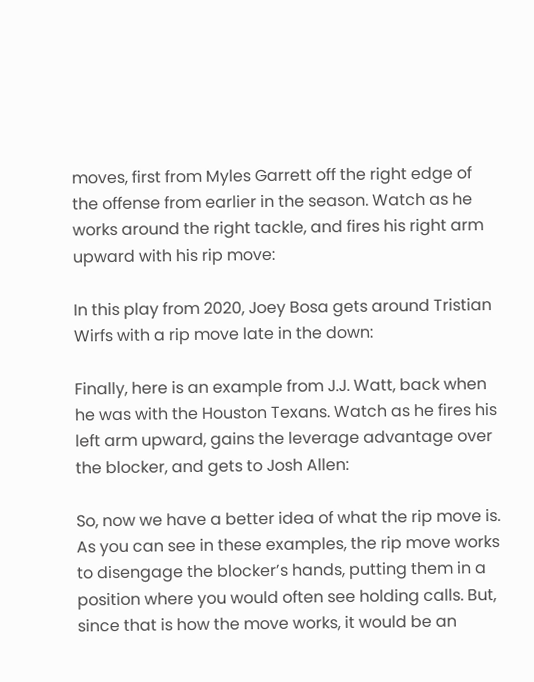moves, first from Myles Garrett off the right edge of the offense from earlier in the season. Watch as he works around the right tackle, and fires his right arm upward with his rip move:

In this play from 2020, Joey Bosa gets around Tristian Wirfs with a rip move late in the down:

Finally, here is an example from J.J. Watt, back when he was with the Houston Texans. Watch as he fires his left arm upward, gains the leverage advantage over the blocker, and gets to Josh Allen:

So, now we have a better idea of what the rip move is. As you can see in these examples, the rip move works to disengage the blocker’s hands, putting them in a position where you would often see holding calls. But, since that is how the move works, it would be an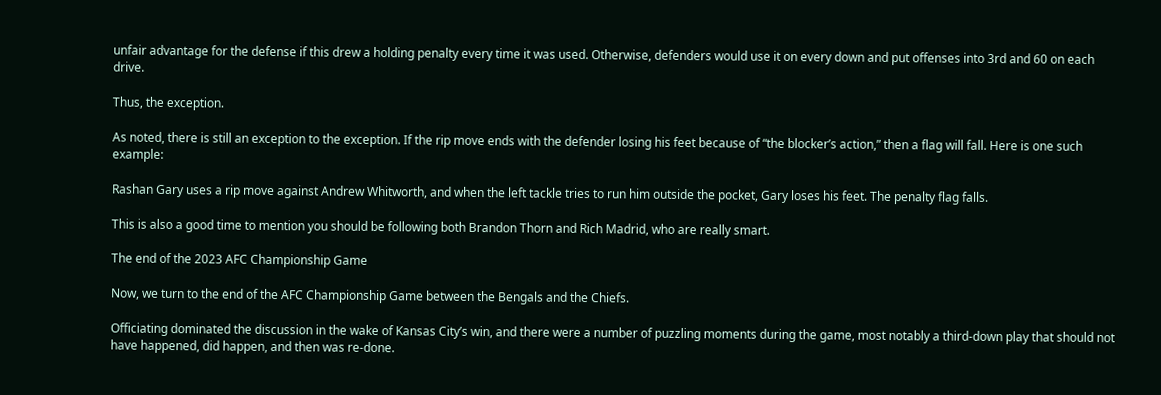unfair advantage for the defense if this drew a holding penalty every time it was used. Otherwise, defenders would use it on every down and put offenses into 3rd and 60 on each drive.

Thus, the exception.

As noted, there is still an exception to the exception. If the rip move ends with the defender losing his feet because of “the blocker’s action,” then a flag will fall. Here is one such example:

Rashan Gary uses a rip move against Andrew Whitworth, and when the left tackle tries to run him outside the pocket, Gary loses his feet. The penalty flag falls.

This is also a good time to mention you should be following both Brandon Thorn and Rich Madrid, who are really smart.

The end of the 2023 AFC Championship Game

Now, we turn to the end of the AFC Championship Game between the Bengals and the Chiefs.

Officiating dominated the discussion in the wake of Kansas City’s win, and there were a number of puzzling moments during the game, most notably a third-down play that should not have happened, did happen, and then was re-done.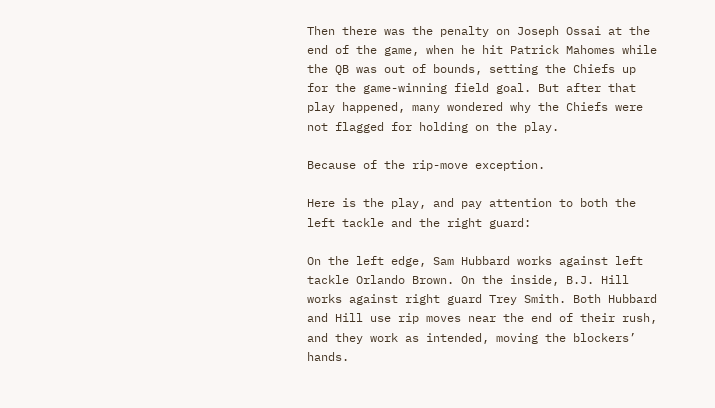Then there was the penalty on Joseph Ossai at the end of the game, when he hit Patrick Mahomes while the QB was out of bounds, setting the Chiefs up for the game-winning field goal. But after that play happened, many wondered why the Chiefs were not flagged for holding on the play.

Because of the rip-move exception.

Here is the play, and pay attention to both the left tackle and the right guard:

On the left edge, Sam Hubbard works against left tackle Orlando Brown. On the inside, B.J. Hill works against right guard Trey Smith. Both Hubbard and Hill use rip moves near the end of their rush, and they work as intended, moving the blockers’ hands.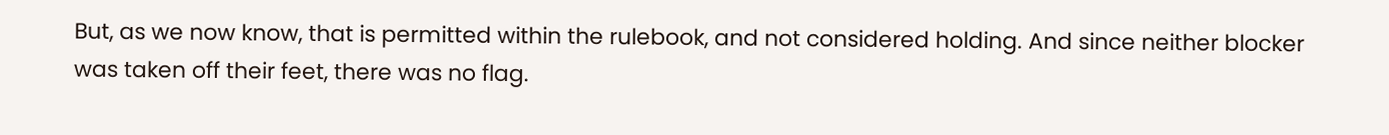But, as we now know, that is permitted within the rulebook, and not considered holding. And since neither blocker was taken off their feet, there was no flag.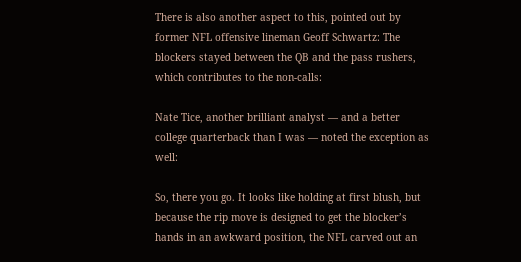There is also another aspect to this, pointed out by former NFL offensive lineman Geoff Schwartz: The blockers stayed between the QB and the pass rushers, which contributes to the non-calls:

Nate Tice, another brilliant analyst — and a better college quarterback than I was — noted the exception as well:

So, there you go. It looks like holding at first blush, but because the rip move is designed to get the blocker’s hands in an awkward position, the NFL carved out an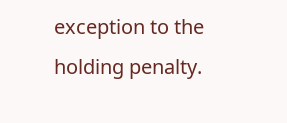exception to the holding penalty.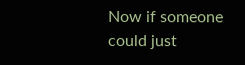Now if someone could just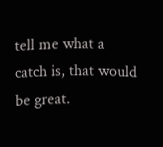tell me what a catch is, that would be great.